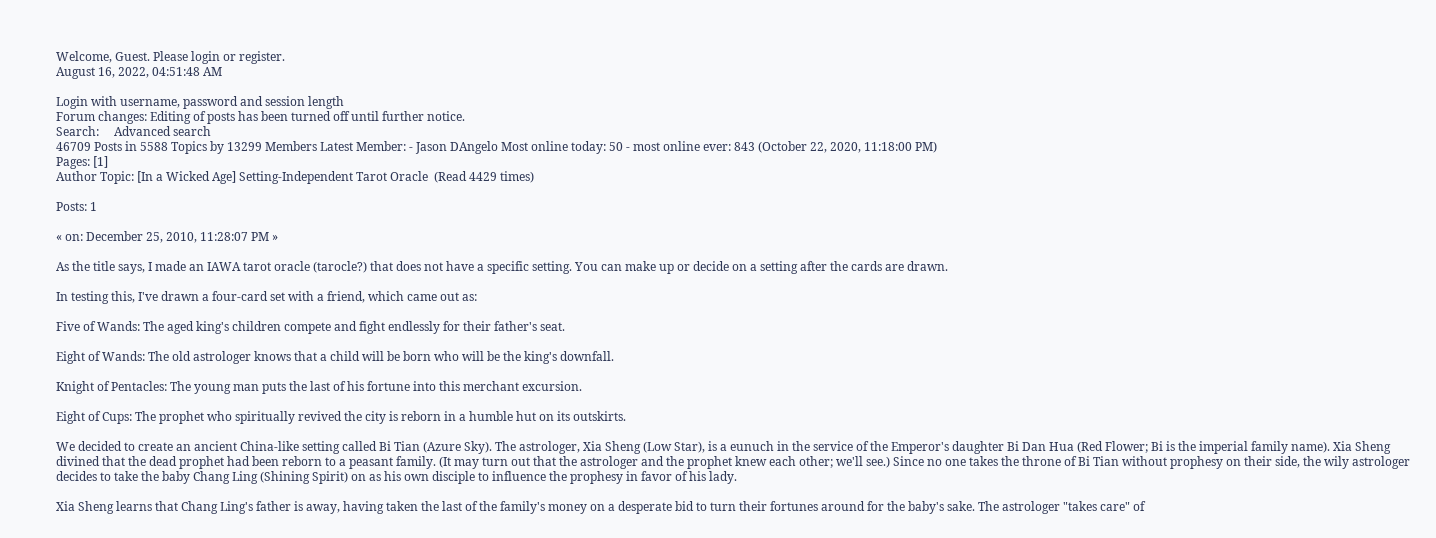Welcome, Guest. Please login or register.
August 16, 2022, 04:51:48 AM

Login with username, password and session length
Forum changes: Editing of posts has been turned off until further notice.
Search:     Advanced search
46709 Posts in 5588 Topics by 13299 Members Latest Member: - Jason DAngelo Most online today: 50 - most online ever: 843 (October 22, 2020, 11:18:00 PM)
Pages: [1]
Author Topic: [In a Wicked Age] Setting-Independent Tarot Oracle  (Read 4429 times)

Posts: 1

« on: December 25, 2010, 11:28:07 PM »

As the title says, I made an IAWA tarot oracle (tarocle?) that does not have a specific setting. You can make up or decide on a setting after the cards are drawn.

In testing this, I've drawn a four-card set with a friend, which came out as:

Five of Wands: The aged king's children compete and fight endlessly for their father's seat.

Eight of Wands: The old astrologer knows that a child will be born who will be the king's downfall.

Knight of Pentacles: The young man puts the last of his fortune into this merchant excursion.

Eight of Cups: The prophet who spiritually revived the city is reborn in a humble hut on its outskirts.

We decided to create an ancient China-like setting called Bi Tian (Azure Sky). The astrologer, Xia Sheng (Low Star), is a eunuch in the service of the Emperor's daughter Bi Dan Hua (Red Flower; Bi is the imperial family name). Xia Sheng divined that the dead prophet had been reborn to a peasant family. (It may turn out that the astrologer and the prophet knew each other; we'll see.) Since no one takes the throne of Bi Tian without prophesy on their side, the wily astrologer decides to take the baby Chang Ling (Shining Spirit) on as his own disciple to influence the prophesy in favor of his lady.

Xia Sheng learns that Chang Ling's father is away, having taken the last of the family's money on a desperate bid to turn their fortunes around for the baby's sake. The astrologer "takes care" of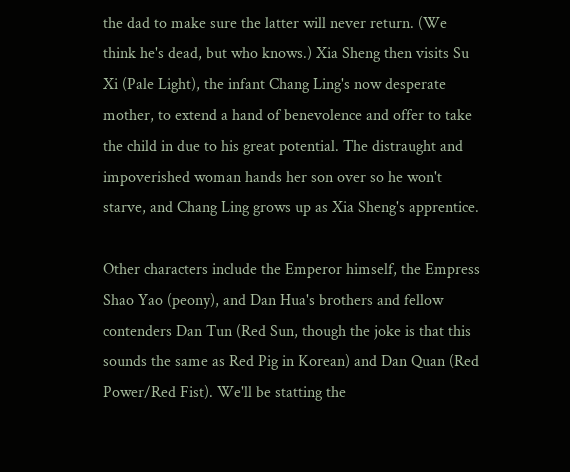the dad to make sure the latter will never return. (We think he's dead, but who knows.) Xia Sheng then visits Su Xi (Pale Light), the infant Chang Ling's now desperate mother, to extend a hand of benevolence and offer to take the child in due to his great potential. The distraught and impoverished woman hands her son over so he won't starve, and Chang Ling grows up as Xia Sheng's apprentice.

Other characters include the Emperor himself, the Empress Shao Yao (peony), and Dan Hua's brothers and fellow contenders Dan Tun (Red Sun, though the joke is that this sounds the same as Red Pig in Korean) and Dan Quan (Red Power/Red Fist). We'll be statting the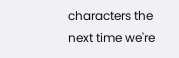characters the next time we're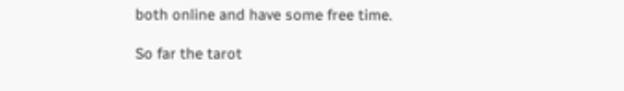both online and have some free time.

So far the tarot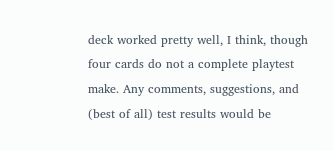deck worked pretty well, I think, though four cards do not a complete playtest make. Any comments, suggestions, and (best of all) test results would be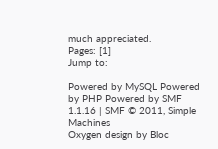much appreciated.
Pages: [1]
Jump to:

Powered by MySQL Powered by PHP Powered by SMF 1.1.16 | SMF © 2011, Simple Machines
Oxygen design by Bloc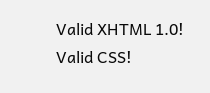Valid XHTML 1.0! Valid CSS!